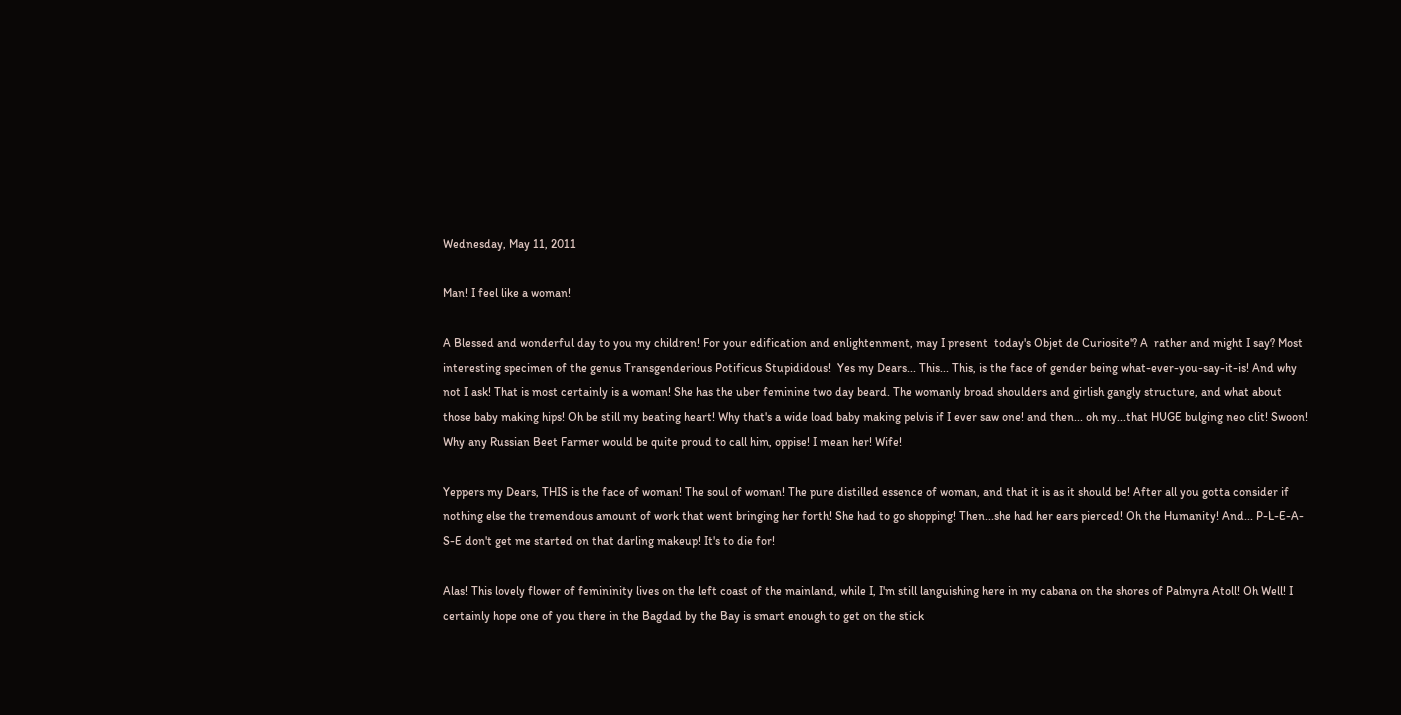Wednesday, May 11, 2011

Man! I feel like a woman!

A Blessed and wonderful day to you my children! For your edification and enlightenment, may I present  today's Objet de Curiosite'? A  rather and might I say? Most interesting specimen of the genus Transgenderious Potificus Stupididous!  Yes my Dears... This... This, is the face of gender being what-ever-you-say-it-is! And why not I ask! That is most certainly is a woman! She has the uber feminine two day beard. The womanly broad shoulders and girlish gangly structure, and what about those baby making hips! Oh be still my beating heart! Why that's a wide load baby making pelvis if I ever saw one! and then... oh my...that HUGE bulging neo clit! Swoon! Why any Russian Beet Farmer would be quite proud to call him, oppise! I mean her! Wife!

Yeppers my Dears, THIS is the face of woman! The soul of woman! The pure distilled essence of woman, and that it is as it should be! After all you gotta consider if nothing else the tremendous amount of work that went bringing her forth! She had to go shopping! Then...she had her ears pierced! Oh the Humanity! And... P-L-E-A-S-E don't get me started on that darling makeup! It's to die for!

Alas! This lovely flower of femininity lives on the left coast of the mainland, while I, I'm still languishing here in my cabana on the shores of Palmyra Atoll! Oh Well! I certainly hope one of you there in the Bagdad by the Bay is smart enough to get on the stick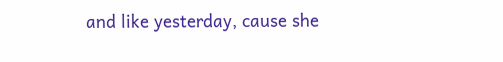and like yesterday, cause she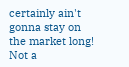certainly ain't gonna stay on the market long! Not a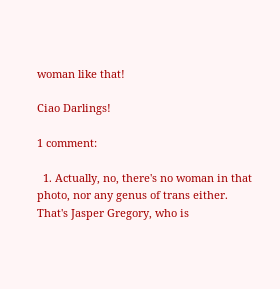woman like that!

Ciao Darlings!

1 comment:

  1. Actually, no, there's no woman in that photo, nor any genus of trans either. That's Jasper Gregory, who is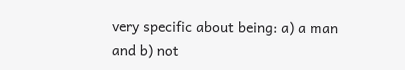very specific about being: a) a man and b) not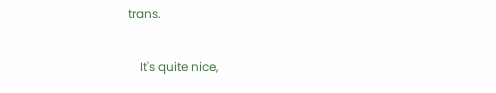trans.

    It's quite nice,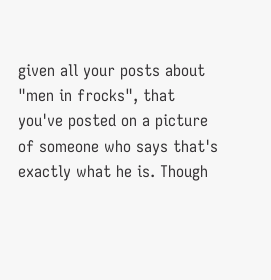given all your posts about "men in frocks", that you've posted on a picture of someone who says that's exactly what he is. Though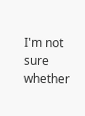I'm not sure whether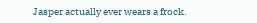Jasper actually ever wears a frock.